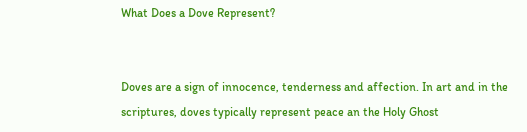What Does a Dove Represent?


Doves are a sign of innocence, tenderness and affection. In art and in the scriptures, doves typically represent peace an the Holy Ghost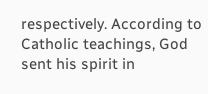respectively. According to Catholic teachings, God sent his spirit in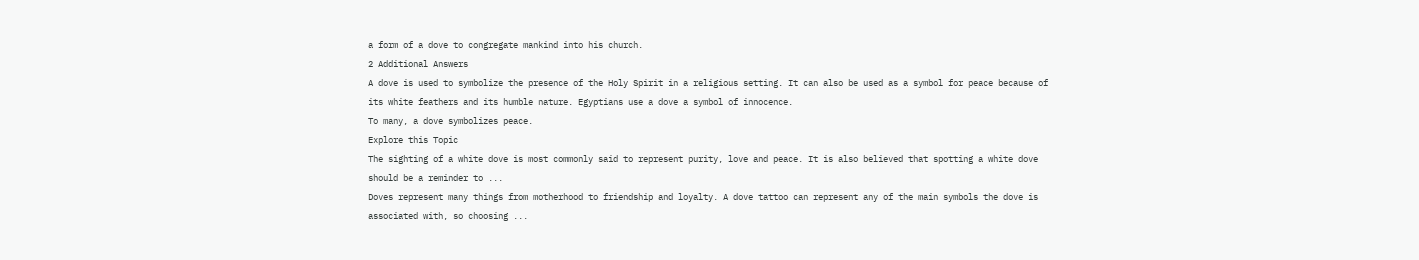a form of a dove to congregate mankind into his church.
2 Additional Answers
A dove is used to symbolize the presence of the Holy Spirit in a religious setting. It can also be used as a symbol for peace because of its white feathers and its humble nature. Egyptians use a dove a symbol of innocence.
To many, a dove symbolizes peace.
Explore this Topic
The sighting of a white dove is most commonly said to represent purity, love and peace. It is also believed that spotting a white dove should be a reminder to ...
Doves represent many things from motherhood to friendship and loyalty. A dove tattoo can represent any of the main symbols the dove is associated with, so choosing ...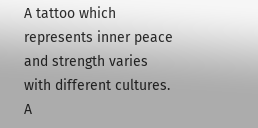A tattoo which represents inner peace and strength varies with different cultures. A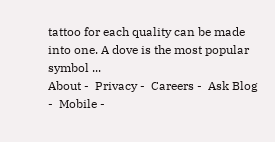tattoo for each quality can be made into one. A dove is the most popular symbol ...
About -  Privacy -  Careers -  Ask Blog -  Mobile -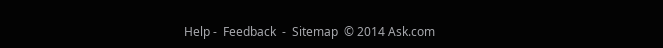Help -  Feedback  -  Sitemap  © 2014 Ask.com